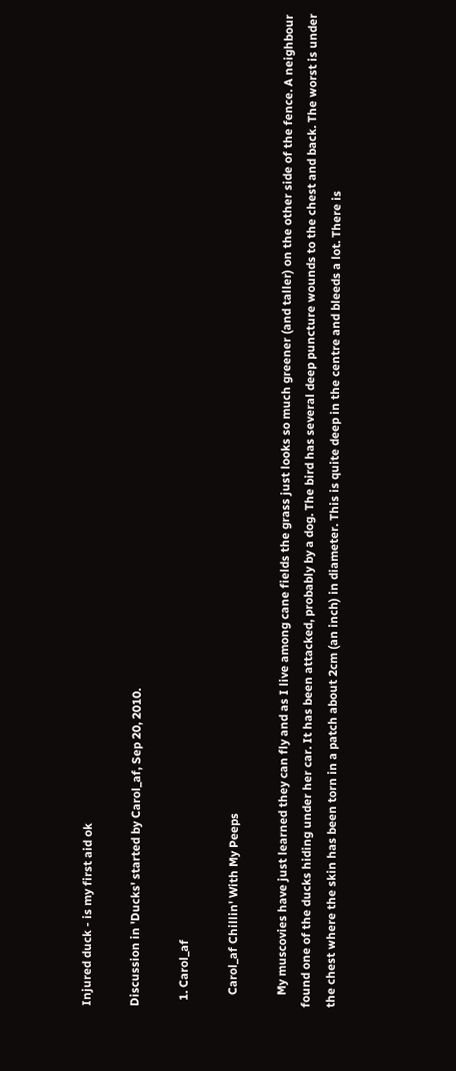Injured duck - is my first aid ok

Discussion in 'Ducks' started by Carol_af, Sep 20, 2010.

  1. Carol_af

    Carol_af Chillin' With My Peeps

    My muscovies have just learned they can fly and as I live among cane fields the grass just looks so much greener (and taller) on the other side of the fence. A neighbour found one of the ducks hiding under her car. It has been attacked, probably by a dog. The bird has several deep puncture wounds to the chest and back. The worst is under the chest where the skin has been torn in a patch about 2cm (an inch) in diameter. This is quite deep in the centre and bleeds a lot. There is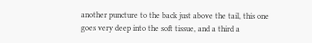another puncture to the back just above the tail, this one goes very deep into the soft tissue, and a third a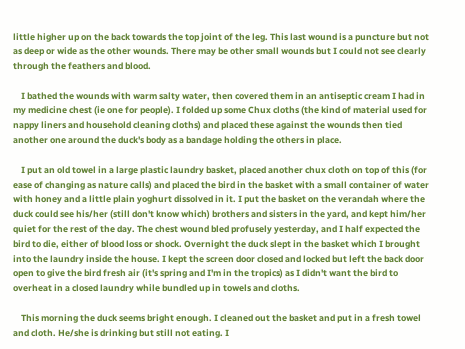little higher up on the back towards the top joint of the leg. This last wound is a puncture but not as deep or wide as the other wounds. There may be other small wounds but I could not see clearly through the feathers and blood.

    I bathed the wounds with warm salty water, then covered them in an antiseptic cream I had in my medicine chest (ie one for people). I folded up some Chux cloths (the kind of material used for nappy liners and household cleaning cloths) and placed these against the wounds then tied another one around the duck's body as a bandage holding the others in place.

    I put an old towel in a large plastic laundry basket, placed another chux cloth on top of this (for ease of changing as nature calls) and placed the bird in the basket with a small container of water with honey and a little plain yoghurt dissolved in it. I put the basket on the verandah where the duck could see his/her (still don't know which) brothers and sisters in the yard, and kept him/her quiet for the rest of the day. The chest wound bled profusely yesterday, and I half expected the bird to die, either of blood loss or shock. Overnight the duck slept in the basket which I brought into the laundry inside the house. I kept the screen door closed and locked but left the back door open to give the bird fresh air (it's spring and I'm in the tropics) as I didn't want the bird to overheat in a closed laundry while bundled up in towels and cloths.

    This morning the duck seems bright enough. I cleaned out the basket and put in a fresh towel and cloth. He/she is drinking but still not eating. I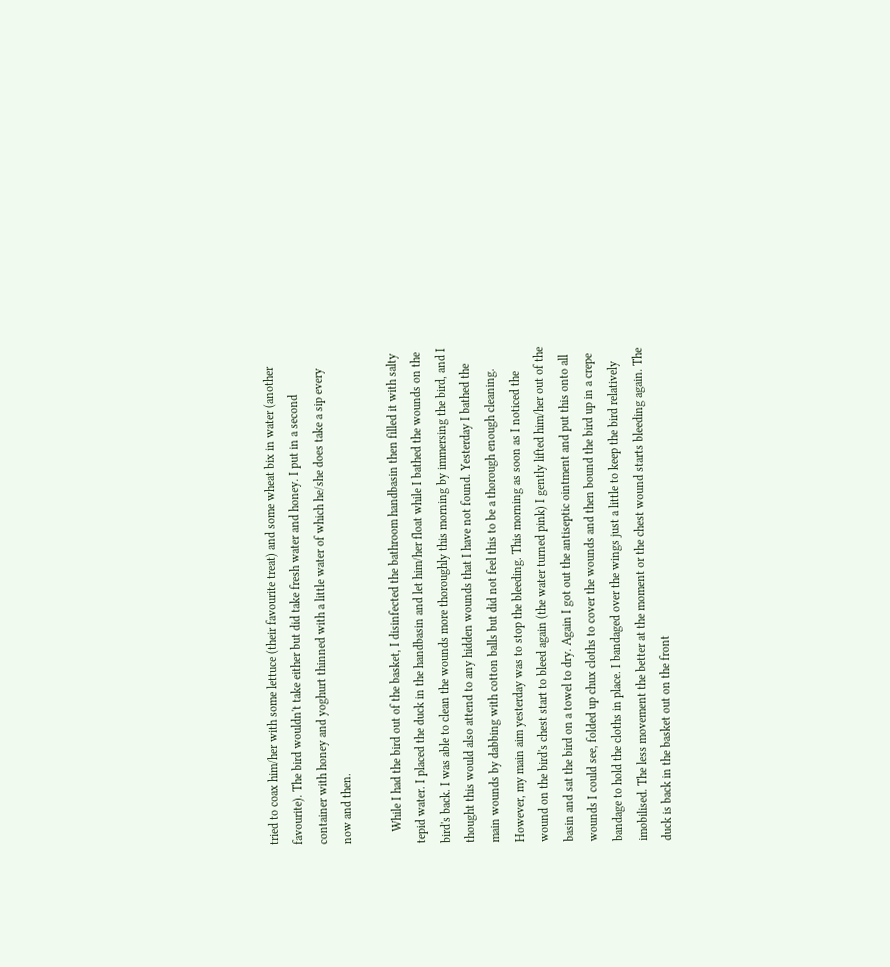tried to coax him/her with some lettuce (their favourite treat) and some wheat bix in water (another favourite). The bird wouldn't take either but did take fresh water and honey. I put in a second container with honey and yoghurt thinned with a little water of which he/she does take a sip every now and then.

    While I had the bird out of the basket, I disinfected the bathroom handbasin then filled it with salty tepid water. I placed the duck in the handbasin and let him/her float while I bathed the wounds on the bird's back. I was able to clean the wounds more thoroughly this morning by immersing the bird, and I thought this would also attend to any hidden wounds that I have not found. Yesterday I bathed the main wounds by dabbing with cotton balls but did not feel this to be a thorough enough cleaning. However, my main aim yesterday was to stop the bleeding. This morning as soon as I noticed the wound on the bird's chest start to bleed again (the water turned pink) I gently lifted him/her out of the basin and sat the bird on a towel to dry. Again I got out the antiseptic ointment and put this onto all wounds I could see, folded up chux cloths to cover the wounds and then bound the bird up in a crepe bandage to hold the cloths in place. I bandaged over the wings just a little to keep the bird relatively imobilised. The less movement the better at the moment or the chest wound starts bleeding again. The duck is back in the basket out on the front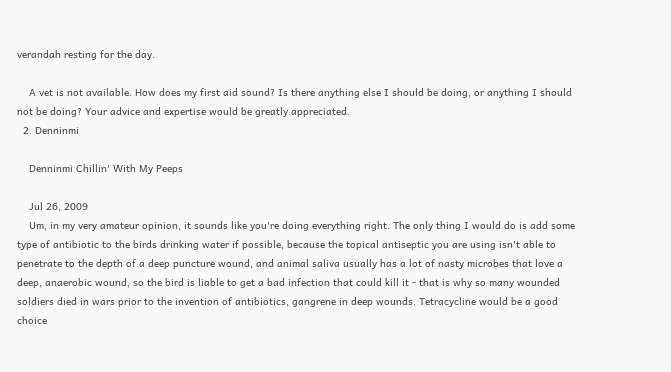verandah resting for the day.

    A vet is not available. How does my first aid sound? Is there anything else I should be doing, or anything I should not be doing? Your advice and expertise would be greatly appreciated.
  2. Denninmi

    Denninmi Chillin' With My Peeps

    Jul 26, 2009
    Um, in my very amateur opinion, it sounds like you're doing everything right. The only thing I would do is add some type of antibiotic to the birds drinking water if possible, because the topical antiseptic you are using isn't able to penetrate to the depth of a deep puncture wound, and animal saliva usually has a lot of nasty microbes that love a deep, anaerobic wound, so the bird is liable to get a bad infection that could kill it - that is why so many wounded soldiers died in wars prior to the invention of antibiotics, gangrene in deep wounds. Tetracycline would be a good choice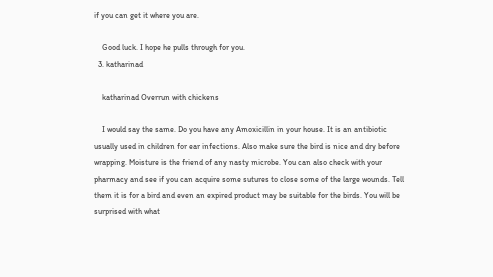if you can get it where you are.

    Good luck. I hope he pulls through for you.
  3. katharinad

    katharinad Overrun with chickens

    I would say the same. Do you have any Amoxicillin in your house. It is an antibiotic usually used in children for ear infections. Also make sure the bird is nice and dry before wrapping. Moisture is the friend of any nasty microbe. You can also check with your pharmacy and see if you can acquire some sutures to close some of the large wounds. Tell them it is for a bird and even an expired product may be suitable for the birds. You will be surprised with what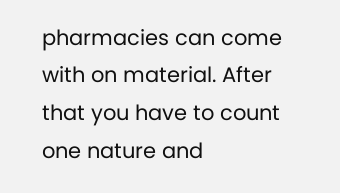pharmacies can come with on material. After that you have to count one nature and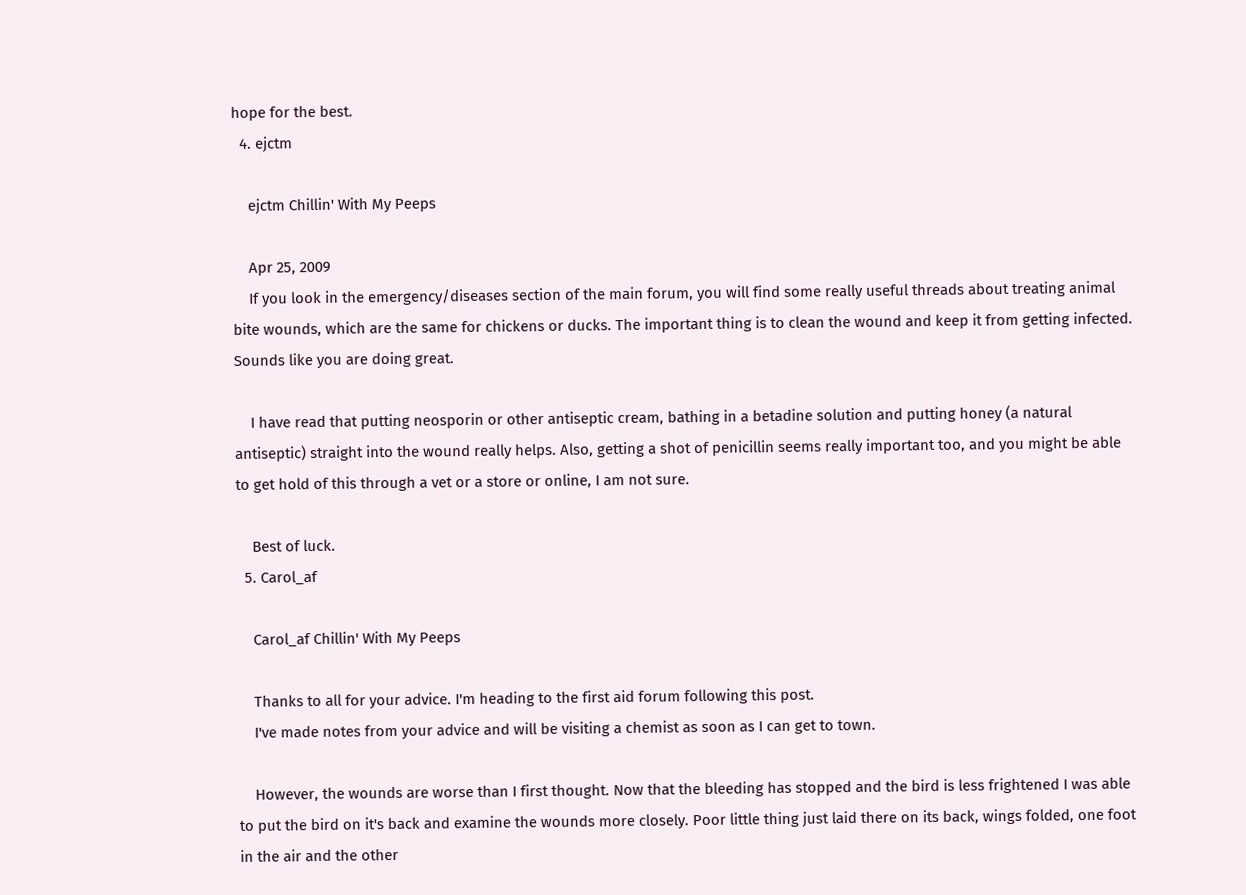hope for the best.
  4. ejctm

    ejctm Chillin' With My Peeps

    Apr 25, 2009
    If you look in the emergency/diseases section of the main forum, you will find some really useful threads about treating animal bite wounds, which are the same for chickens or ducks. The important thing is to clean the wound and keep it from getting infected. Sounds like you are doing great.

    I have read that putting neosporin or other antiseptic cream, bathing in a betadine solution and putting honey (a natural antiseptic) straight into the wound really helps. Also, getting a shot of penicillin seems really important too, and you might be able to get hold of this through a vet or a store or online, I am not sure.

    Best of luck.
  5. Carol_af

    Carol_af Chillin' With My Peeps

    Thanks to all for your advice. I'm heading to the first aid forum following this post.
    I've made notes from your advice and will be visiting a chemist as soon as I can get to town.

    However, the wounds are worse than I first thought. Now that the bleeding has stopped and the bird is less frightened I was able to put the bird on it's back and examine the wounds more closely. Poor little thing just laid there on its back, wings folded, one foot in the air and the other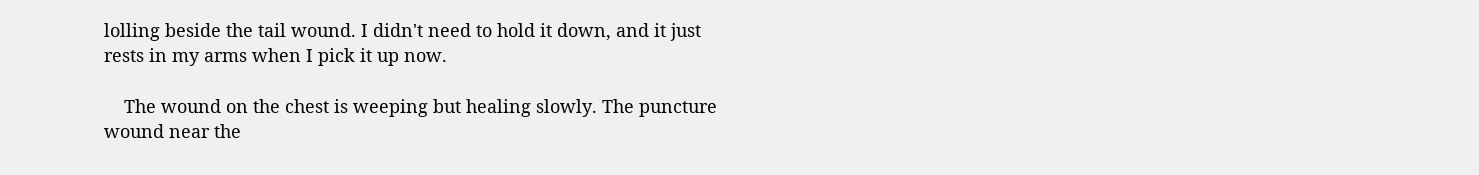lolling beside the tail wound. I didn't need to hold it down, and it just rests in my arms when I pick it up now.

    The wound on the chest is weeping but healing slowly. The puncture wound near the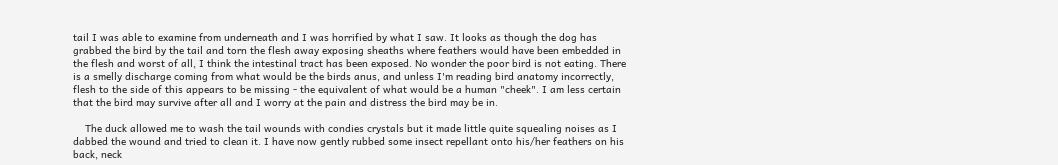tail I was able to examine from underneath and I was horrified by what I saw. It looks as though the dog has grabbed the bird by the tail and torn the flesh away exposing sheaths where feathers would have been embedded in the flesh and worst of all, I think the intestinal tract has been exposed. No wonder the poor bird is not eating. There is a smelly discharge coming from what would be the birds anus, and unless I'm reading bird anatomy incorrectly, flesh to the side of this appears to be missing - the equivalent of what would be a human "cheek". I am less certain that the bird may survive after all and I worry at the pain and distress the bird may be in.

    The duck allowed me to wash the tail wounds with condies crystals but it made little quite squealing noises as I dabbed the wound and tried to clean it. I have now gently rubbed some insect repellant onto his/her feathers on his back, neck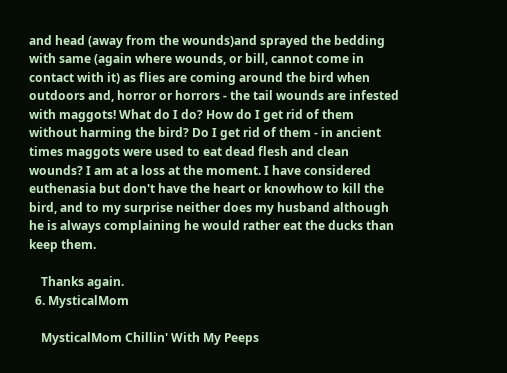and head (away from the wounds)and sprayed the bedding with same (again where wounds, or bill, cannot come in contact with it) as flies are coming around the bird when outdoors and, horror or horrors - the tail wounds are infested with maggots! What do I do? How do I get rid of them without harming the bird? Do I get rid of them - in ancient times maggots were used to eat dead flesh and clean wounds? I am at a loss at the moment. I have considered euthenasia but don't have the heart or knowhow to kill the bird, and to my surprise neither does my husband although he is always complaining he would rather eat the ducks than keep them.

    Thanks again.
  6. MysticalMom

    MysticalMom Chillin' With My Peeps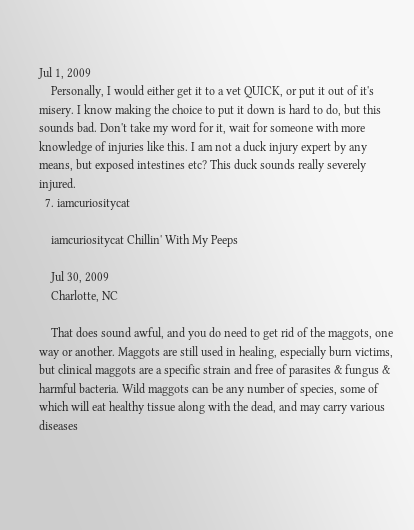Jul 1, 2009
    Personally, I would either get it to a vet QUICK, or put it out of it's misery. I know making the choice to put it down is hard to do, but this sounds bad. Don't take my word for it, wait for someone with more knowledge of injuries like this. I am not a duck injury expert by any means, but exposed intestines etc? This duck sounds really severely injured.
  7. iamcuriositycat

    iamcuriositycat Chillin' With My Peeps

    Jul 30, 2009
    Charlotte, NC

    That does sound awful, and you do need to get rid of the maggots, one way or another. Maggots are still used in healing, especially burn victims, but clinical maggots are a specific strain and free of parasites & fungus & harmful bacteria. Wild maggots can be any number of species, some of which will eat healthy tissue along with the dead, and may carry various diseases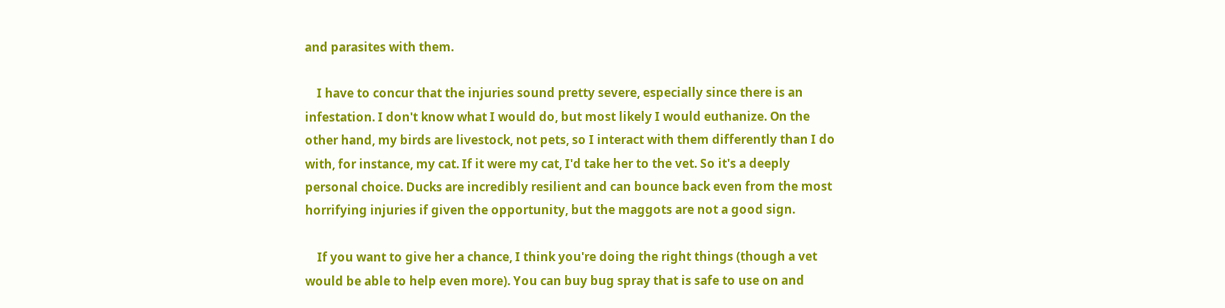and parasites with them.

    I have to concur that the injuries sound pretty severe, especially since there is an infestation. I don't know what I would do, but most likely I would euthanize. On the other hand, my birds are livestock, not pets, so I interact with them differently than I do with, for instance, my cat. If it were my cat, I'd take her to the vet. So it's a deeply personal choice. Ducks are incredibly resilient and can bounce back even from the most horrifying injuries if given the opportunity, but the maggots are not a good sign.

    If you want to give her a chance, I think you're doing the right things (though a vet would be able to help even more). You can buy bug spray that is safe to use on and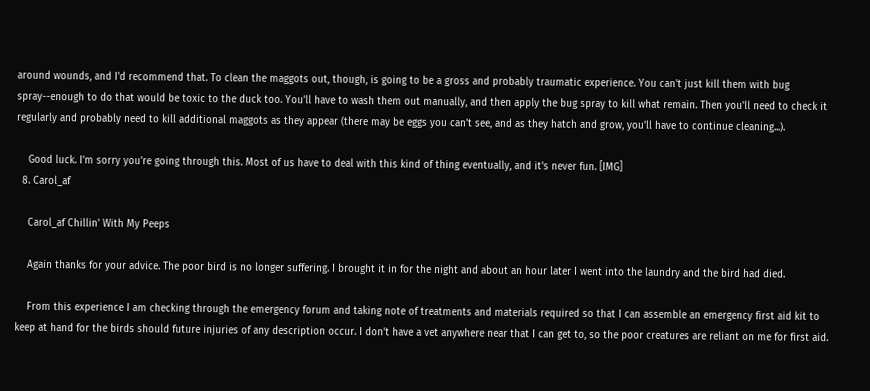around wounds, and I'd recommend that. To clean the maggots out, though, is going to be a gross and probably traumatic experience. You can't just kill them with bug spray--enough to do that would be toxic to the duck too. You'll have to wash them out manually, and then apply the bug spray to kill what remain. Then you'll need to check it regularly and probably need to kill additional maggots as they appear (there may be eggs you can't see, and as they hatch and grow, you'll have to continue cleaning...).

    Good luck. I'm sorry you're going through this. Most of us have to deal with this kind of thing eventually, and it's never fun. [IMG]
  8. Carol_af

    Carol_af Chillin' With My Peeps

    Again thanks for your advice. The poor bird is no longer suffering. I brought it in for the night and about an hour later I went into the laundry and the bird had died.

    From this experience I am checking through the emergency forum and taking note of treatments and materials required so that I can assemble an emergency first aid kit to keep at hand for the birds should future injuries of any description occur. I don't have a vet anywhere near that I can get to, so the poor creatures are reliant on me for first aid.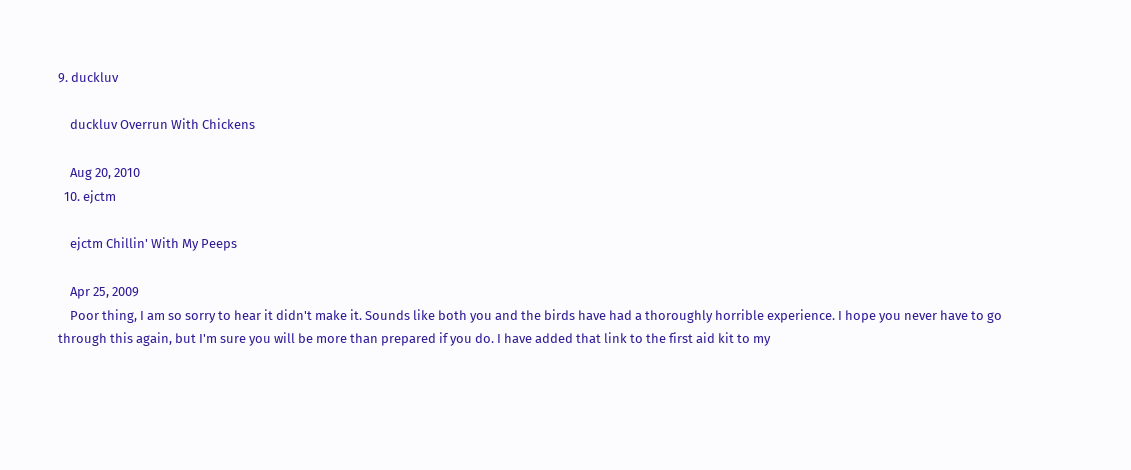9. duckluv

    duckluv Overrun With Chickens

    Aug 20, 2010
  10. ejctm

    ejctm Chillin' With My Peeps

    Apr 25, 2009
    Poor thing, I am so sorry to hear it didn't make it. Sounds like both you and the birds have had a thoroughly horrible experience. I hope you never have to go through this again, but I'm sure you will be more than prepared if you do. I have added that link to the first aid kit to my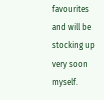favourites and will be stocking up very soon myself.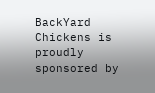BackYard Chickens is proudly sponsored by